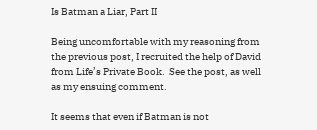Is Batman a Liar, Part II

Being uncomfortable with my reasoning from the previous post, I recruited the help of David from Life’s Private Book.  See the post, as well as my ensuing comment.

It seems that even if Batman is not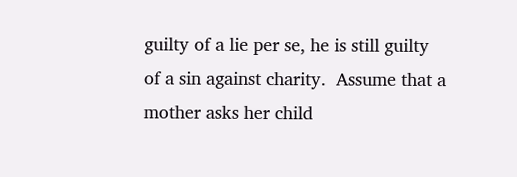guilty of a lie per se, he is still guilty of a sin against charity.  Assume that a mother asks her child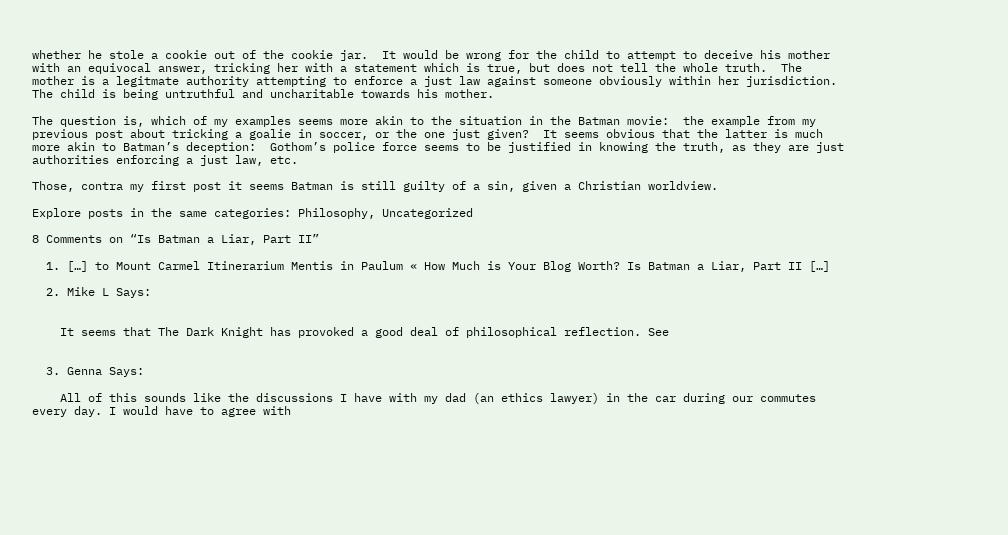whether he stole a cookie out of the cookie jar.  It would be wrong for the child to attempt to deceive his mother with an equivocal answer, tricking her with a statement which is true, but does not tell the whole truth.  The mother is a legitmate authority attempting to enforce a just law against someone obviously within her jurisdiction.  The child is being untruthful and uncharitable towards his mother.

The question is, which of my examples seems more akin to the situation in the Batman movie:  the example from my previous post about tricking a goalie in soccer, or the one just given?  It seems obvious that the latter is much more akin to Batman’s deception:  Gothom’s police force seems to be justified in knowing the truth, as they are just authorities enforcing a just law, etc.

Those, contra my first post it seems Batman is still guilty of a sin, given a Christian worldview.

Explore posts in the same categories: Philosophy, Uncategorized

8 Comments on “Is Batman a Liar, Part II”

  1. […] to Mount Carmel Itinerarium Mentis in Paulum « How Much is Your Blog Worth? Is Batman a Liar, Part II […]

  2. Mike L Says:


    It seems that The Dark Knight has provoked a good deal of philosophical reflection. See


  3. Genna Says:

    All of this sounds like the discussions I have with my dad (an ethics lawyer) in the car during our commutes every day. I would have to agree with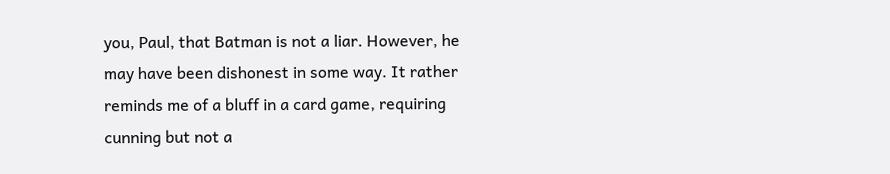you, Paul, that Batman is not a liar. However, he may have been dishonest in some way. It rather reminds me of a bluff in a card game, requiring cunning but not a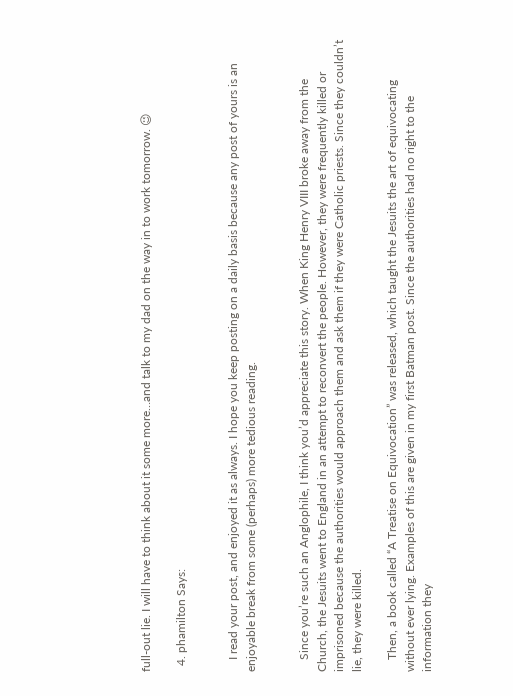full-out lie. I will have to think about it some more…and talk to my dad on the way in to work tomorrow. 😉

  4. phamilton Says:


    I read your post, and enjoyed it as always. I hope you keep posting on a daily basis because any post of yours is an enjoyable break from some (perhaps) more tedious reading.


    Since you’re such an Anglophile, I think you’d appreciate this story. When King Henry VIII broke away from the Church, the Jesuits went to England in an attempt to reconvert the people. However, they were frequently killed or imprisoned because the authorities would approach them and ask them if they were Catholic priests. Since they couldn’t lie, they were killed.

    Then, a book called “A Treatise on Equivocation” was released, which taught the Jesuits the art of equivocating without ever lying. Examples of this are given in my first Batman post. Since the authorities had no right to the information they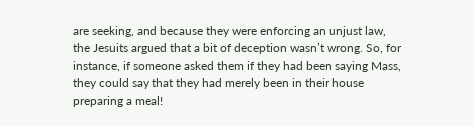are seeking, and because they were enforcing an unjust law, the Jesuits argued that a bit of deception wasn’t wrong. So, for instance, if someone asked them if they had been saying Mass, they could say that they had merely been in their house preparing a meal!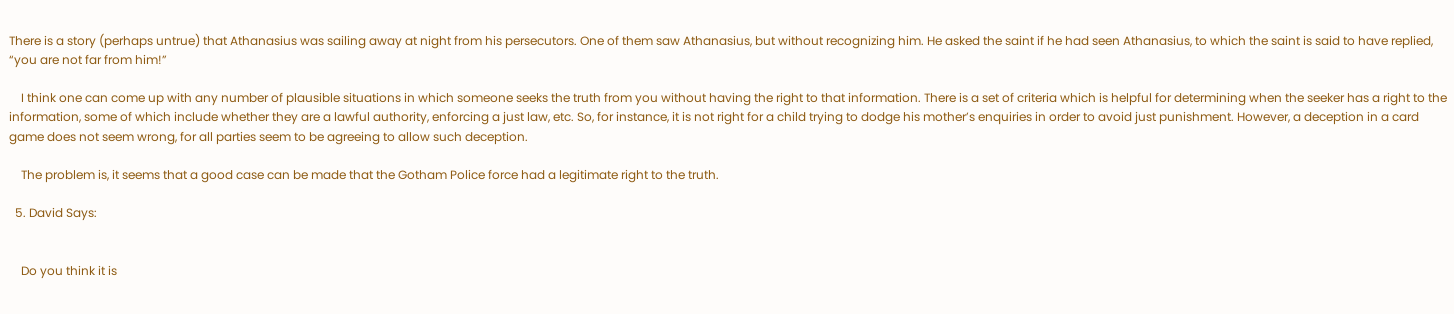There is a story (perhaps untrue) that Athanasius was sailing away at night from his persecutors. One of them saw Athanasius, but without recognizing him. He asked the saint if he had seen Athanasius, to which the saint is said to have replied, “you are not far from him!”

    I think one can come up with any number of plausible situations in which someone seeks the truth from you without having the right to that information. There is a set of criteria which is helpful for determining when the seeker has a right to the information, some of which include whether they are a lawful authority, enforcing a just law, etc. So, for instance, it is not right for a child trying to dodge his mother’s enquiries in order to avoid just punishment. However, a deception in a card game does not seem wrong, for all parties seem to be agreeing to allow such deception.

    The problem is, it seems that a good case can be made that the Gotham Police force had a legitimate right to the truth.

  5. David Says:


    Do you think it is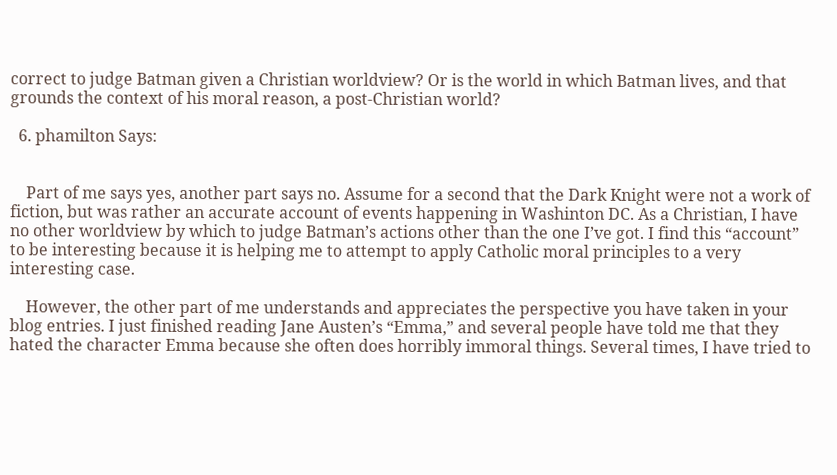correct to judge Batman given a Christian worldview? Or is the world in which Batman lives, and that grounds the context of his moral reason, a post-Christian world?

  6. phamilton Says:


    Part of me says yes, another part says no. Assume for a second that the Dark Knight were not a work of fiction, but was rather an accurate account of events happening in Washinton DC. As a Christian, I have no other worldview by which to judge Batman’s actions other than the one I’ve got. I find this “account” to be interesting because it is helping me to attempt to apply Catholic moral principles to a very interesting case.

    However, the other part of me understands and appreciates the perspective you have taken in your blog entries. I just finished reading Jane Austen’s “Emma,” and several people have told me that they hated the character Emma because she often does horribly immoral things. Several times, I have tried to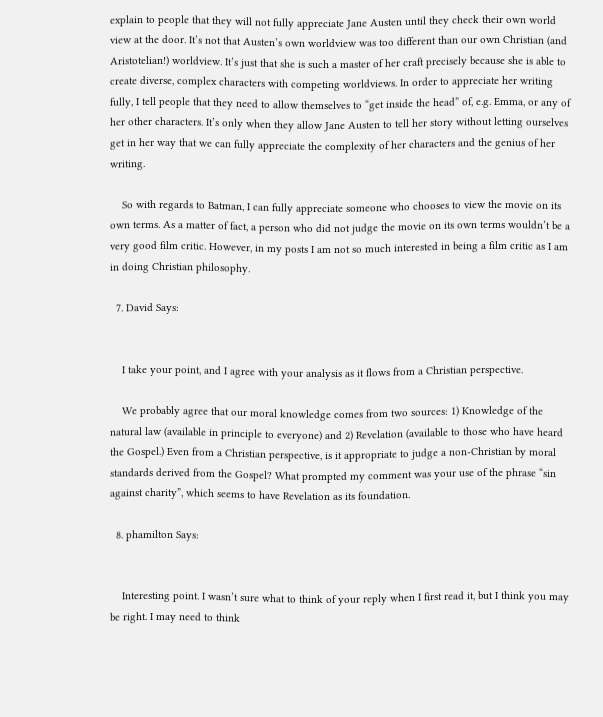explain to people that they will not fully appreciate Jane Austen until they check their own world view at the door. It’s not that Austen’s own worldview was too different than our own Christian (and Aristotelian!) worldview. It’s just that she is such a master of her craft precisely because she is able to create diverse, complex characters with competing worldviews. In order to appreciate her writing fully, I tell people that they need to allow themselves to “get inside the head” of, e.g. Emma, or any of her other characters. It’s only when they allow Jane Austen to tell her story without letting ourselves get in her way that we can fully appreciate the complexity of her characters and the genius of her writing.

    So with regards to Batman, I can fully appreciate someone who chooses to view the movie on its own terms. As a matter of fact, a person who did not judge the movie on its own terms wouldn’t be a very good film critic. However, in my posts I am not so much interested in being a film critic as I am in doing Christian philosophy.

  7. David Says:


    I take your point, and I agree with your analysis as it flows from a Christian perspective.

    We probably agree that our moral knowledge comes from two sources: 1) Knowledge of the natural law (available in principle to everyone) and 2) Revelation (available to those who have heard the Gospel.) Even from a Christian perspective, is it appropriate to judge a non-Christian by moral standards derived from the Gospel? What prompted my comment was your use of the phrase “sin against charity”, which seems to have Revelation as its foundation.

  8. phamilton Says:


    Interesting point. I wasn’t sure what to think of your reply when I first read it, but I think you may be right. I may need to think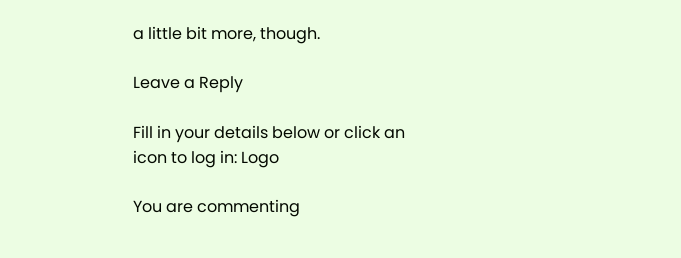a little bit more, though.

Leave a Reply

Fill in your details below or click an icon to log in: Logo

You are commenting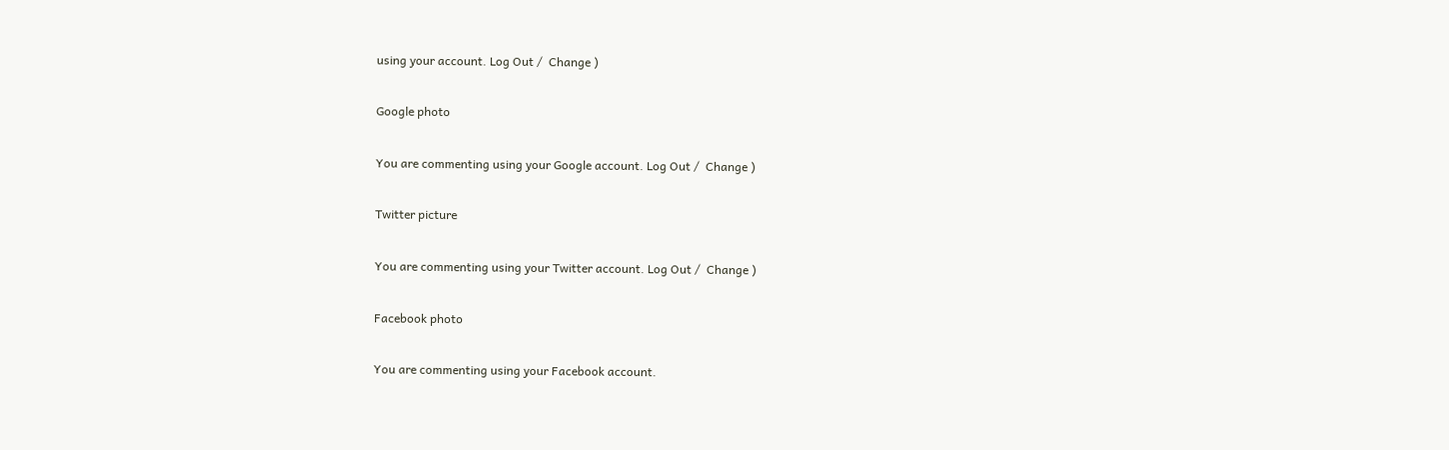using your account. Log Out /  Change )

Google photo

You are commenting using your Google account. Log Out /  Change )

Twitter picture

You are commenting using your Twitter account. Log Out /  Change )

Facebook photo

You are commenting using your Facebook account.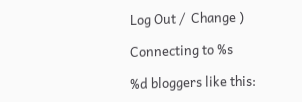Log Out /  Change )

Connecting to %s

%d bloggers like this: